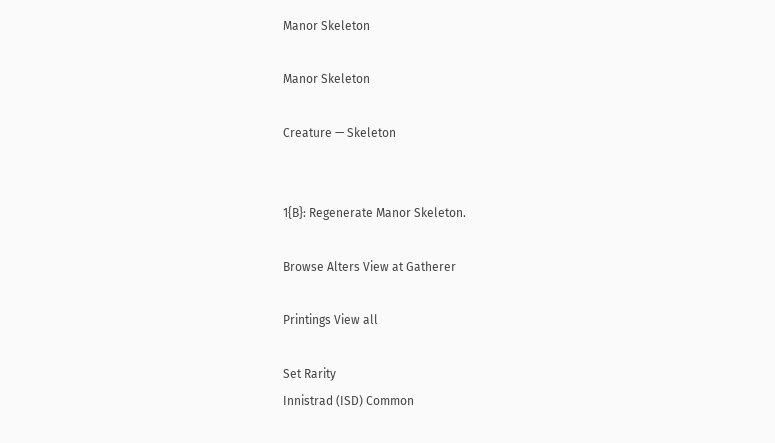Manor Skeleton

Manor Skeleton

Creature — Skeleton


1{B}: Regenerate Manor Skeleton.

Browse Alters View at Gatherer

Printings View all

Set Rarity
Innistrad (ISD) Common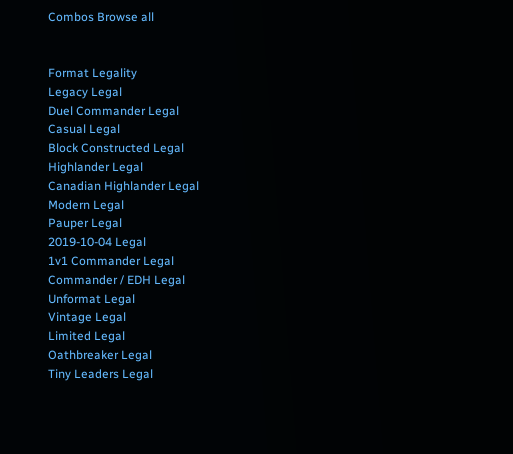Combos Browse all


Format Legality
Legacy Legal
Duel Commander Legal
Casual Legal
Block Constructed Legal
Highlander Legal
Canadian Highlander Legal
Modern Legal
Pauper Legal
2019-10-04 Legal
1v1 Commander Legal
Commander / EDH Legal
Unformat Legal
Vintage Legal
Limited Legal
Oathbreaker Legal
Tiny Leaders Legal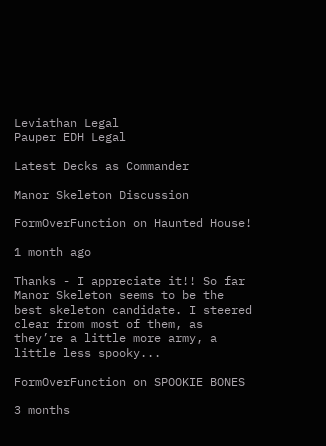Leviathan Legal
Pauper EDH Legal

Latest Decks as Commander

Manor Skeleton Discussion

FormOverFunction on Haunted House!

1 month ago

Thanks - I appreciate it!! So far Manor Skeleton seems to be the best skeleton candidate. I steered clear from most of them, as they’re a little more army, a little less spooky...

FormOverFunction on SPOOKIE BONES

3 months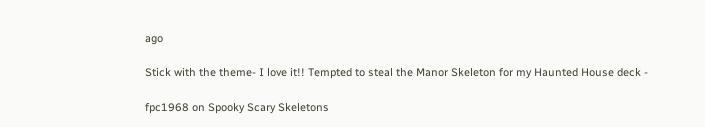ago

Stick with the theme- I love it!! Tempted to steal the Manor Skeleton for my Haunted House deck -

fpc1968 on Spooky Scary Skeletons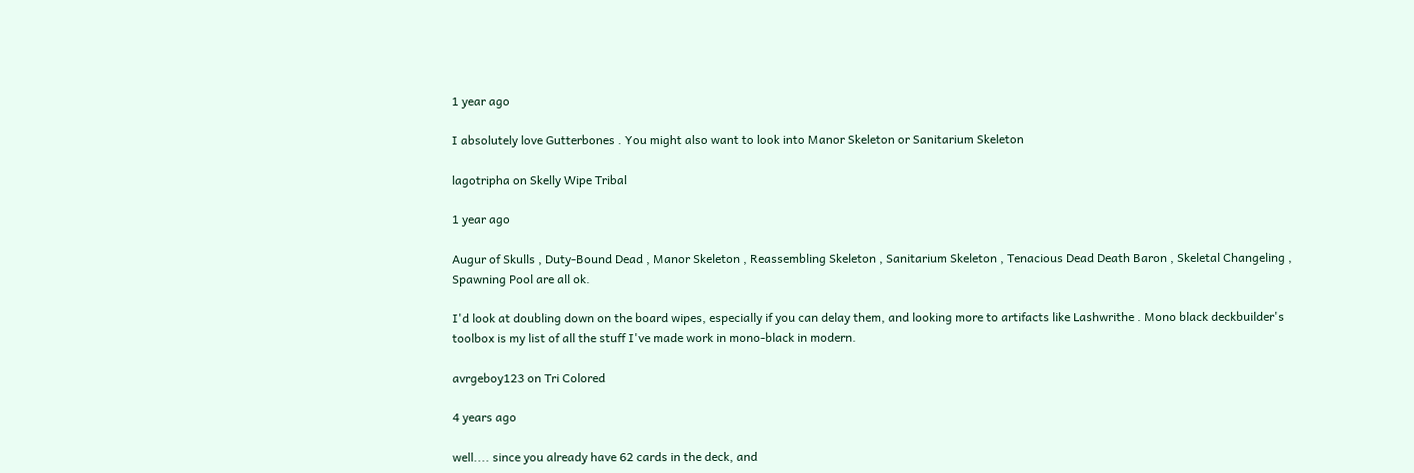1 year ago

I absolutely love Gutterbones . You might also want to look into Manor Skeleton or Sanitarium Skeleton

lagotripha on Skelly Wipe Tribal

1 year ago

Augur of Skulls , Duty-Bound Dead , Manor Skeleton , Reassembling Skeleton , Sanitarium Skeleton , Tenacious Dead Death Baron , Skeletal Changeling , Spawning Pool are all ok.

I'd look at doubling down on the board wipes, especially if you can delay them, and looking more to artifacts like Lashwrithe . Mono black deckbuilder's toolbox is my list of all the stuff I've made work in mono-black in modern.

avrgeboy123 on Tri Colored

4 years ago

well.... since you already have 62 cards in the deck, and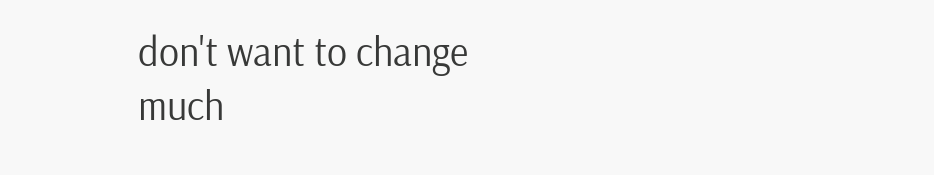don't want to change much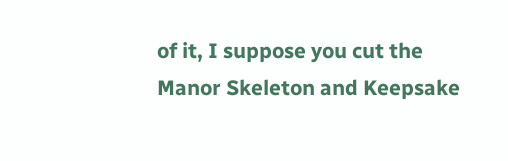of it, I suppose you cut the Manor Skeleton and Keepsake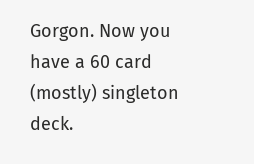Gorgon. Now you have a 60 card (mostly) singleton deck.